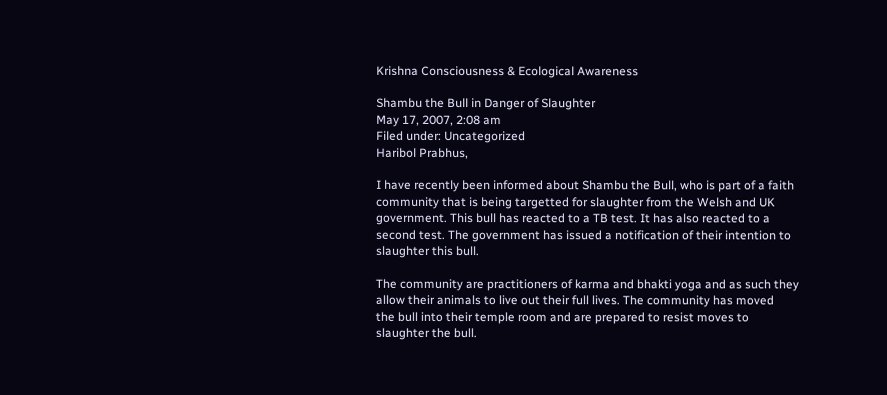Krishna Consciousness & Ecological Awareness

Shambu the Bull in Danger of Slaughter
May 17, 2007, 2:08 am
Filed under: Uncategorized
Haribol Prabhus,

I have recently been informed about Shambu the Bull, who is part of a faith
community that is being targetted for slaughter from the Welsh and UK
government. This bull has reacted to a TB test. It has also reacted to a
second test. The government has issued a notification of their intention to
slaughter this bull.

The community are practitioners of karma and bhakti yoga and as such they
allow their animals to live out their full lives. The community has moved
the bull into their temple room and are prepared to resist moves to
slaughter the bull.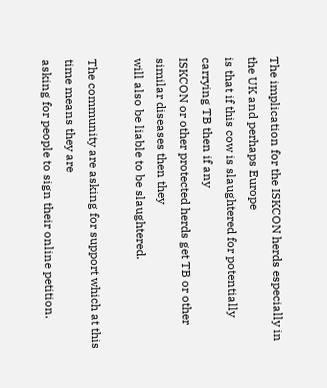The implication for the ISKCON herds especially in the UK and perhaps Europe
is that if this cow is slaughtered for potentially carrying TB then if any
ISKCON or other protected herds get TB or other similar diseases then they
will also be liable to be slaughtered.

The community are asking for support which at this time means they are
asking for people to sign their online petition.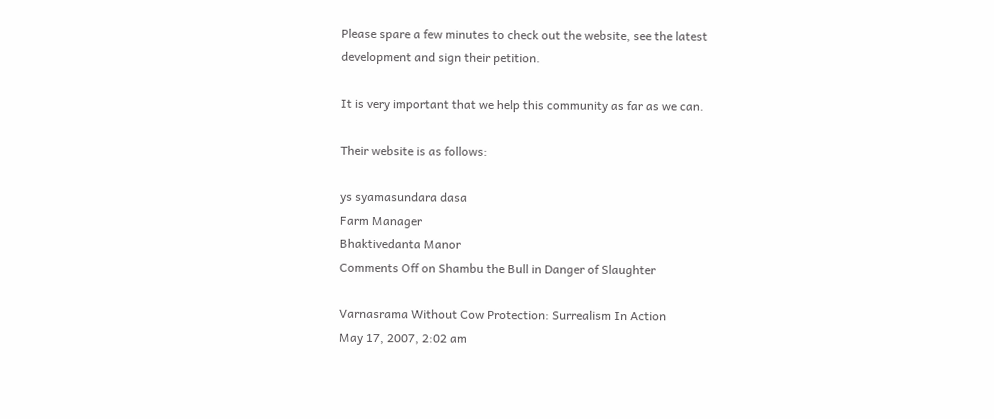Please spare a few minutes to check out the website, see the latest
development and sign their petition.

It is very important that we help this community as far as we can.

Their website is as follows:

ys syamasundara dasa
Farm Manager
Bhaktivedanta Manor
Comments Off on Shambu the Bull in Danger of Slaughter

Varnasrama Without Cow Protection: Surrealism In Action
May 17, 2007, 2:02 am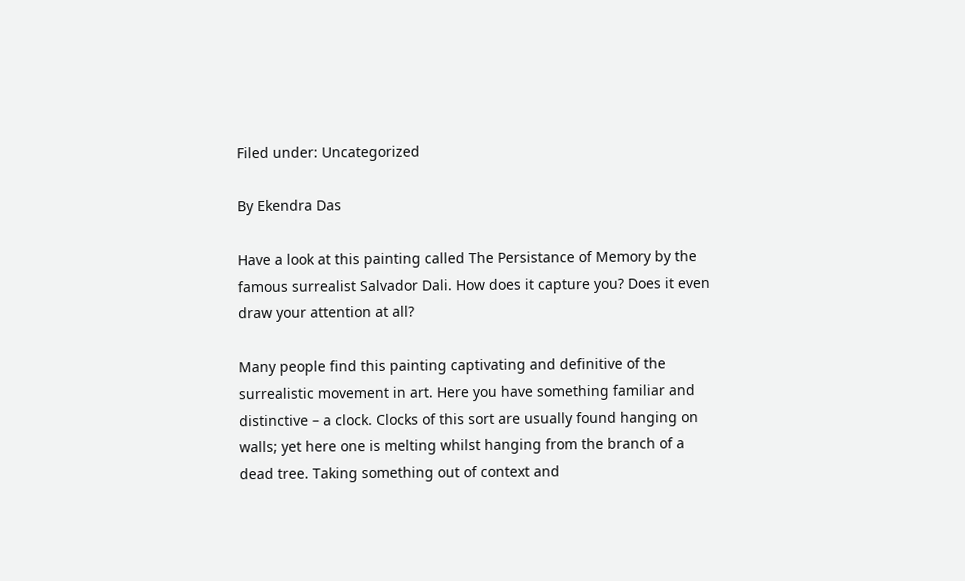Filed under: Uncategorized

By Ekendra Das

Have a look at this painting called The Persistance of Memory by the famous surrealist Salvador Dali. How does it capture you? Does it even draw your attention at all?

Many people find this painting captivating and definitive of the surrealistic movement in art. Here you have something familiar and distinctive – a clock. Clocks of this sort are usually found hanging on walls; yet here one is melting whilst hanging from the branch of a dead tree. Taking something out of context and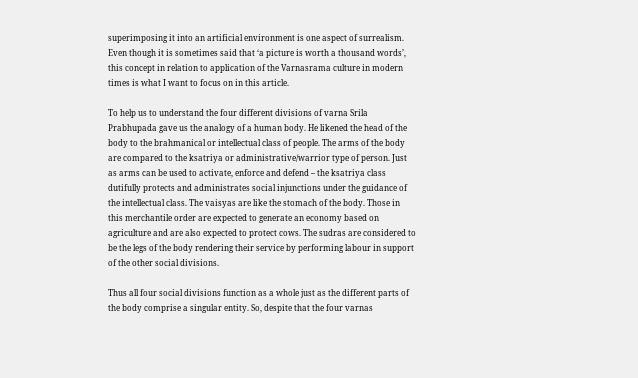superimposing it into an artificial environment is one aspect of surrealism. Even though it is sometimes said that ‘a picture is worth a thousand words’, this concept in relation to application of the Varnasrama culture in modern times is what I want to focus on in this article.

To help us to understand the four different divisions of varna Srila Prabhupada gave us the analogy of a human body. He likened the head of the body to the brahmanical or intellectual class of people. The arms of the body are compared to the ksatriya or administrative/warrior type of person. Just as arms can be used to activate, enforce and defend – the ksatriya class dutifully protects and administrates social injunctions under the guidance of the intellectual class. The vaisyas are like the stomach of the body. Those in this merchantile order are expected to generate an economy based on agriculture and are also expected to protect cows. The sudras are considered to be the legs of the body rendering their service by performing labour in support of the other social divisions.

Thus all four social divisions function as a whole just as the different parts of the body comprise a singular entity. So, despite that the four varnas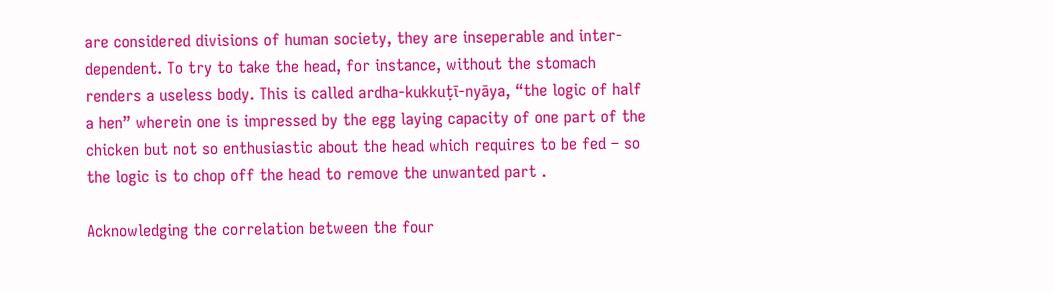are considered divisions of human society, they are inseperable and inter-dependent. To try to take the head, for instance, without the stomach renders a useless body. This is called ardha-kukkuṭī-nyāya, “the logic of half a hen” wherein one is impressed by the egg laying capacity of one part of the chicken but not so enthusiastic about the head which requires to be fed – so the logic is to chop off the head to remove the unwanted part .

Acknowledging the correlation between the four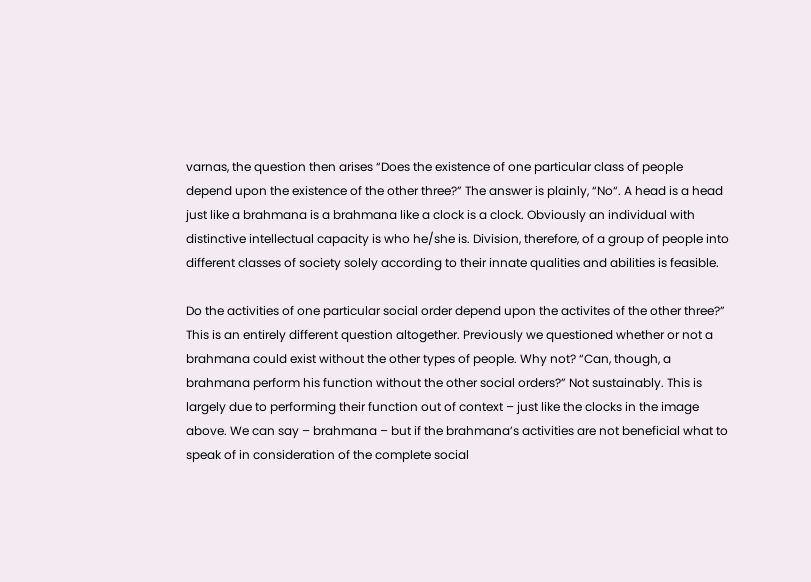varnas, the question then arises “Does the existence of one particular class of people depend upon the existence of the other three?” The answer is plainly, “No“. A head is a head just like a brahmana is a brahmana like a clock is a clock. Obviously an individual with distinctive intellectual capacity is who he/she is. Division, therefore, of a group of people into different classes of society solely according to their innate qualities and abilities is feasible.

Do the activities of one particular social order depend upon the activites of the other three?” This is an entirely different question altogether. Previously we questioned whether or not a brahmana could exist without the other types of people. Why not? “Can, though, a brahmana perform his function without the other social orders?” Not sustainably. This is largely due to performing their function out of context – just like the clocks in the image above. We can say – brahmana – but if the brahmana’s activities are not beneficial what to speak of in consideration of the complete social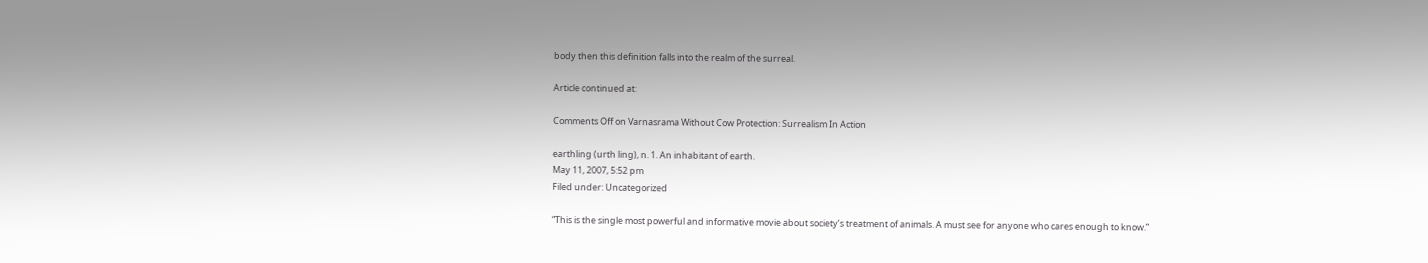body then this definition falls into the realm of the surreal.

Article continued at:

Comments Off on Varnasrama Without Cow Protection: Surrealism In Action

earthling (urth ling), n. 1. An inhabitant of earth.
May 11, 2007, 5:52 pm
Filed under: Uncategorized

“This is the single most powerful and informative movie about society’s treatment of animals. A must see for anyone who cares enough to know.”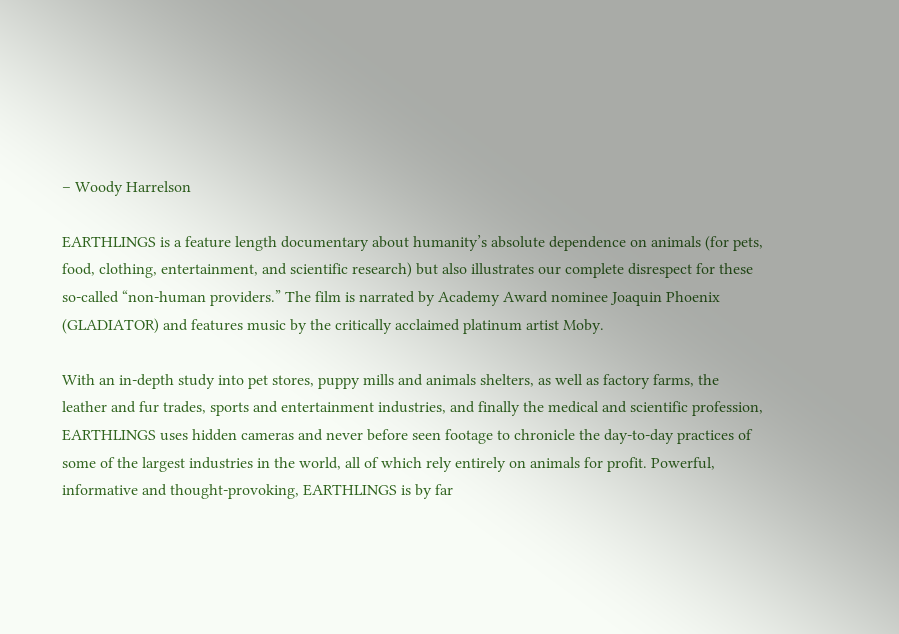– Woody Harrelson

EARTHLINGS is a feature length documentary about humanity’s absolute dependence on animals (for pets, food, clothing, entertainment, and scientific research) but also illustrates our complete disrespect for these so-called “non-human providers.” The film is narrated by Academy Award nominee Joaquin Phoenix (GLADIATOR) and features music by the critically acclaimed platinum artist Moby.

With an in-depth study into pet stores, puppy mills and animals shelters, as well as factory farms, the leather and fur trades, sports and entertainment industries, and finally the medical and scientific profession, EARTHLINGS uses hidden cameras and never before seen footage to chronicle the day-to-day practices of some of the largest industries in the world, all of which rely entirely on animals for profit. Powerful, informative and thought-provoking, EARTHLINGS is by far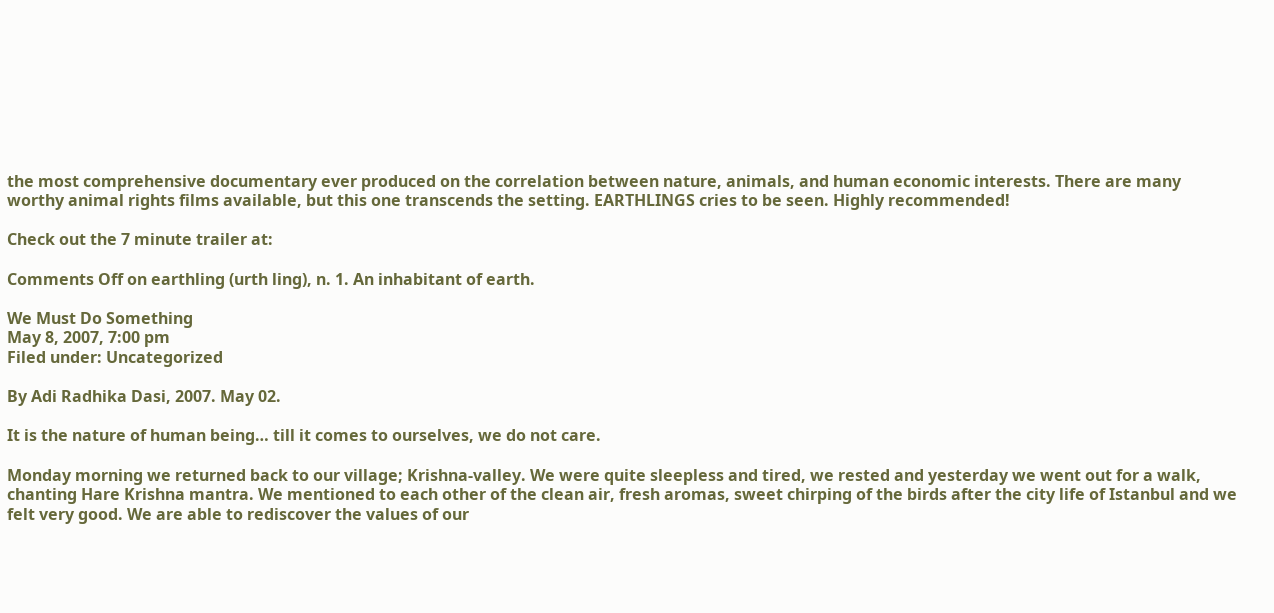the most comprehensive documentary ever produced on the correlation between nature, animals, and human economic interests. There are many worthy animal rights films available, but this one transcends the setting. EARTHLINGS cries to be seen. Highly recommended!

Check out the 7 minute trailer at:

Comments Off on earthling (urth ling), n. 1. An inhabitant of earth.

We Must Do Something
May 8, 2007, 7:00 pm
Filed under: Uncategorized

By Adi Radhika Dasi, 2007. May 02.

It is the nature of human being… till it comes to ourselves, we do not care.

Monday morning we returned back to our village; Krishna-valley. We were quite sleepless and tired, we rested and yesterday we went out for a walk, chanting Hare Krishna mantra. We mentioned to each other of the clean air, fresh aromas, sweet chirping of the birds after the city life of Istanbul and we felt very good. We are able to rediscover the values of our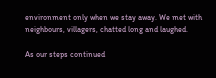environment only when we stay away. We met with neighbours, villagers, chatted long and laughed.

As our steps continued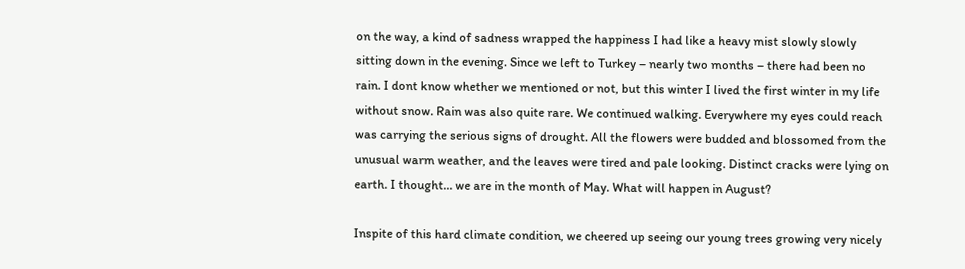on the way, a kind of sadness wrapped the happiness I had like a heavy mist slowly slowly sitting down in the evening. Since we left to Turkey – nearly two months – there had been no rain. I dont know whether we mentioned or not, but this winter I lived the first winter in my life without snow. Rain was also quite rare. We continued walking. Everywhere my eyes could reach was carrying the serious signs of drought. All the flowers were budded and blossomed from the unusual warm weather, and the leaves were tired and pale looking. Distinct cracks were lying on earth. I thought… we are in the month of May. What will happen in August?

Inspite of this hard climate condition, we cheered up seeing our young trees growing very nicely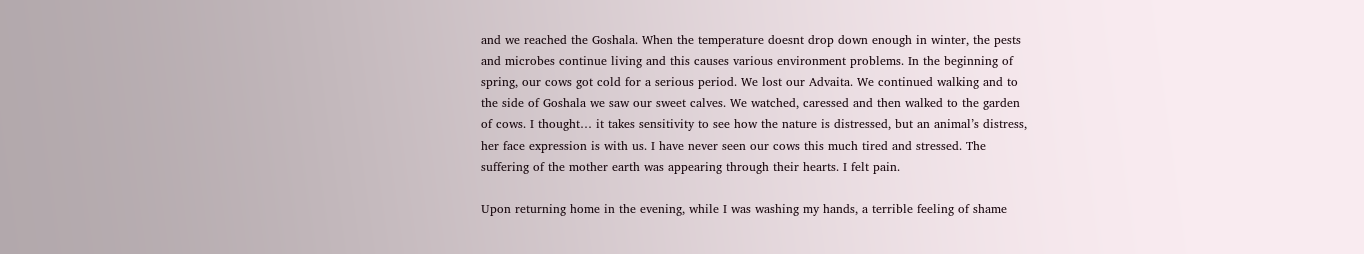and we reached the Goshala. When the temperature doesnt drop down enough in winter, the pests and microbes continue living and this causes various environment problems. In the beginning of spring, our cows got cold for a serious period. We lost our Advaita. We continued walking and to the side of Goshala we saw our sweet calves. We watched, caressed and then walked to the garden of cows. I thought… it takes sensitivity to see how the nature is distressed, but an animal’s distress, her face expression is with us. I have never seen our cows this much tired and stressed. The suffering of the mother earth was appearing through their hearts. I felt pain.

Upon returning home in the evening, while I was washing my hands, a terrible feeling of shame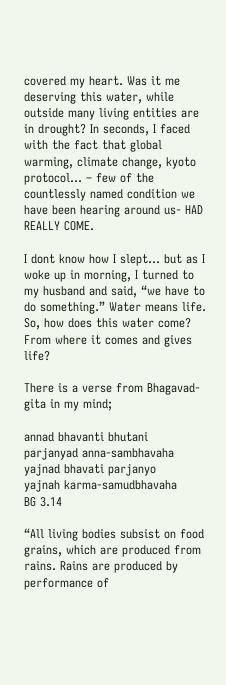covered my heart. Was it me deserving this water, while outside many living entities are in drought? In seconds, I faced with the fact that global warming, climate change, kyoto protocol… – few of the countlessly named condition we have been hearing around us- HAD REALLY COME.

I dont know how I slept… but as I woke up in morning, I turned to my husband and said, “we have to do something.” Water means life. So, how does this water come? From where it comes and gives life?

There is a verse from Bhagavad-gita in my mind;

annad bhavanti bhutani
parjanyad anna-sambhavaha
yajnad bhavati parjanyo
yajnah karma-samudbhavaha
BG 3.14

“All living bodies subsist on food grains, which are produced from rains. Rains are produced by performance of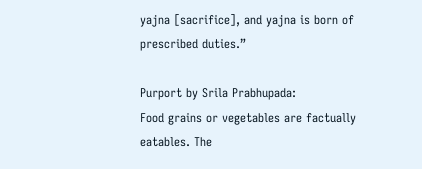yajna [sacrifice], and yajna is born of prescribed duties.”

Purport by Srila Prabhupada:
Food grains or vegetables are factually eatables. The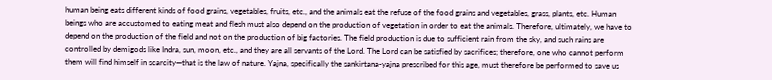human being eats different kinds of food grains, vegetables, fruits, etc., and the animals eat the refuse of the food grains and vegetables, grass, plants, etc. Human beings who are accustomed to eating meat and flesh must also depend on the production of vegetation in order to eat the animals. Therefore, ultimately, we have to depend on the production of the field and not on the production of big factories. The field production is due to sufficient rain from the sky, and such rains are controlled by demigods like Indra, sun, moon, etc., and they are all servants of the Lord. The Lord can be satisfied by sacrifices; therefore, one who cannot perform them will find himself in scarcity—that is the law of nature. Yajna, specifically the sankirtana-yajna prescribed for this age, must therefore be performed to save us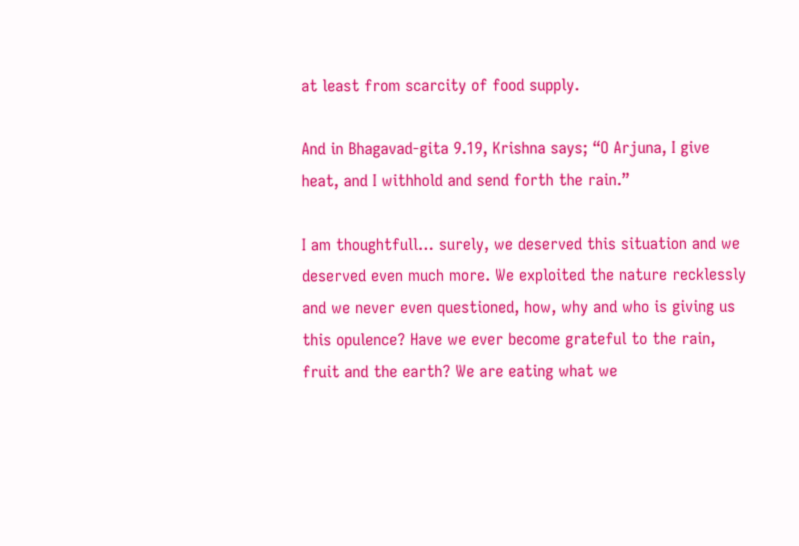at least from scarcity of food supply.

And in Bhagavad-gita 9.19, Krishna says; “O Arjuna, I give heat, and I withhold and send forth the rain.”

I am thoughtfull… surely, we deserved this situation and we deserved even much more. We exploited the nature recklessly and we never even questioned, how, why and who is giving us this opulence? Have we ever become grateful to the rain, fruit and the earth? We are eating what we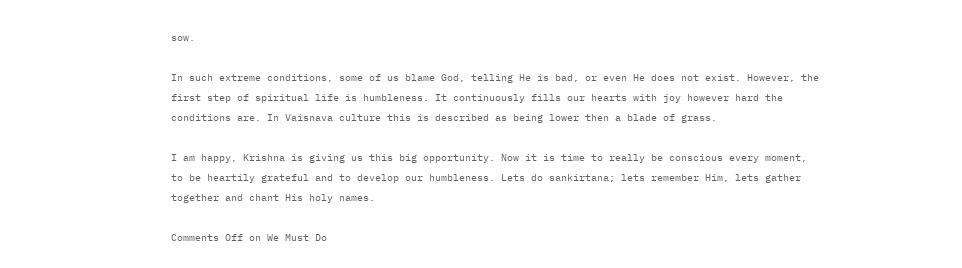sow.

In such extreme conditions, some of us blame God, telling He is bad, or even He does not exist. However, the first step of spiritual life is humbleness. It continuously fills our hearts with joy however hard the conditions are. In Vaisnava culture this is described as being lower then a blade of grass.

I am happy, Krishna is giving us this big opportunity. Now it is time to really be conscious every moment, to be heartily grateful and to develop our humbleness. Lets do sankirtana; lets remember Him, lets gather together and chant His holy names.

Comments Off on We Must Do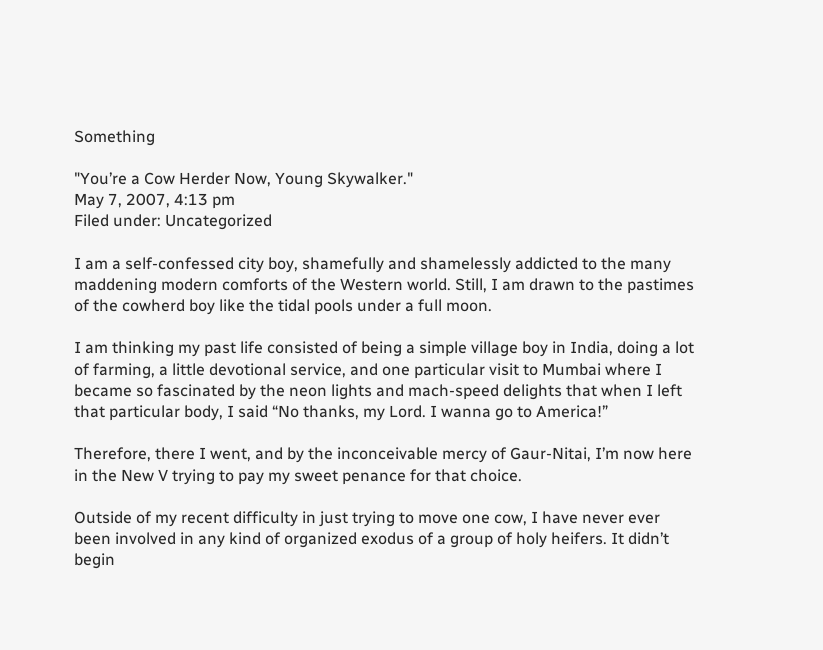Something

"You’re a Cow Herder Now, Young Skywalker."
May 7, 2007, 4:13 pm
Filed under: Uncategorized

I am a self-confessed city boy, shamefully and shamelessly addicted to the many maddening modern comforts of the Western world. Still, I am drawn to the pastimes of the cowherd boy like the tidal pools under a full moon.

I am thinking my past life consisted of being a simple village boy in India, doing a lot of farming, a little devotional service, and one particular visit to Mumbai where I became so fascinated by the neon lights and mach-speed delights that when I left that particular body, I said “No thanks, my Lord. I wanna go to America!”

Therefore, there I went, and by the inconceivable mercy of Gaur-Nitai, I’m now here in the New V trying to pay my sweet penance for that choice.

Outside of my recent difficulty in just trying to move one cow, I have never ever been involved in any kind of organized exodus of a group of holy heifers. It didn’t begin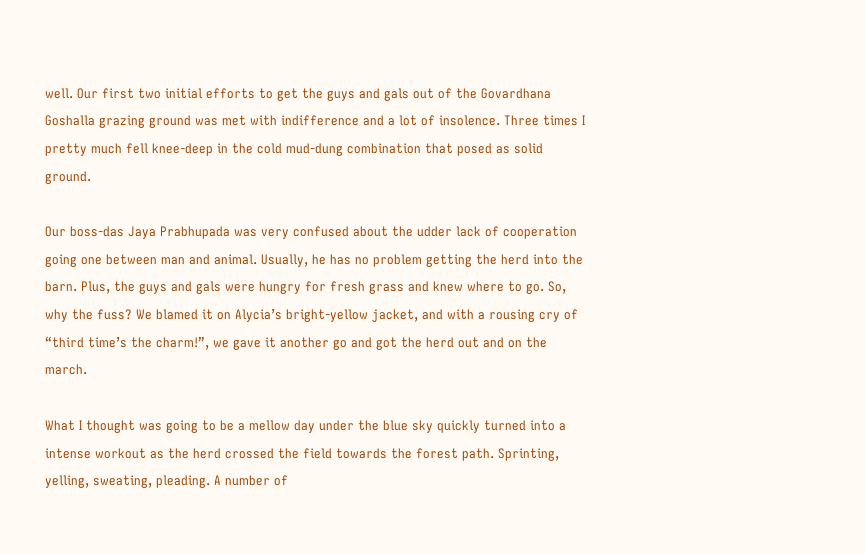well. Our first two initial efforts to get the guys and gals out of the Govardhana Goshalla grazing ground was met with indifference and a lot of insolence. Three times I pretty much fell knee-deep in the cold mud-dung combination that posed as solid ground.

Our boss-das Jaya Prabhupada was very confused about the udder lack of cooperation going one between man and animal. Usually, he has no problem getting the herd into the barn. Plus, the guys and gals were hungry for fresh grass and knew where to go. So, why the fuss? We blamed it on Alycia’s bright-yellow jacket, and with a rousing cry of “third time’s the charm!”, we gave it another go and got the herd out and on the march.

What I thought was going to be a mellow day under the blue sky quickly turned into a intense workout as the herd crossed the field towards the forest path. Sprinting, yelling, sweating, pleading. A number of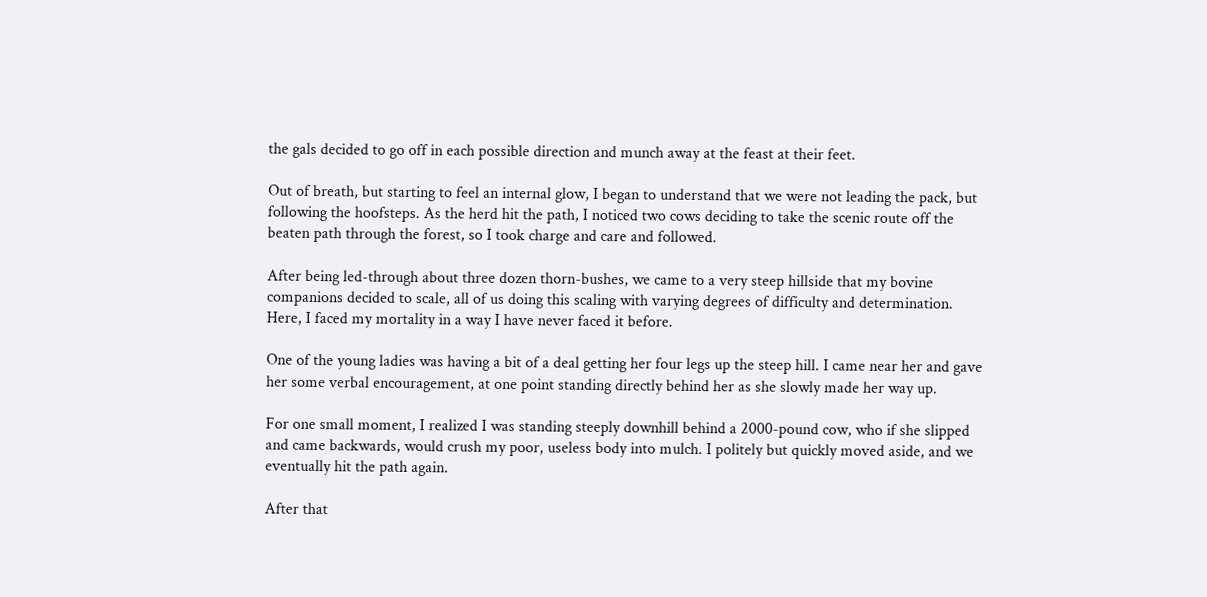the gals decided to go off in each possible direction and munch away at the feast at their feet.

Out of breath, but starting to feel an internal glow, I began to understand that we were not leading the pack, but following the hoofsteps. As the herd hit the path, I noticed two cows deciding to take the scenic route off the beaten path through the forest, so I took charge and care and followed.

After being led-through about three dozen thorn-bushes, we came to a very steep hillside that my bovine companions decided to scale, all of us doing this scaling with varying degrees of difficulty and determination. Here, I faced my mortality in a way I have never faced it before.

One of the young ladies was having a bit of a deal getting her four legs up the steep hill. I came near her and gave her some verbal encouragement, at one point standing directly behind her as she slowly made her way up.

For one small moment, I realized I was standing steeply downhill behind a 2000-pound cow, who if she slipped and came backwards, would crush my poor, useless body into mulch. I politely but quickly moved aside, and we eventually hit the path again.

After that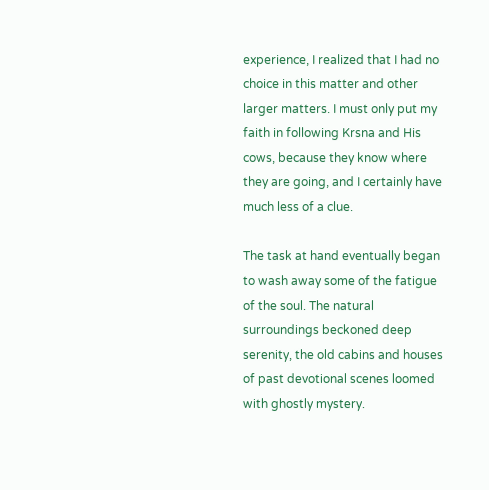experience, I realized that I had no choice in this matter and other larger matters. I must only put my faith in following Krsna and His cows, because they know where they are going, and I certainly have much less of a clue.

The task at hand eventually began to wash away some of the fatigue of the soul. The natural surroundings beckoned deep serenity, the old cabins and houses of past devotional scenes loomed with ghostly mystery.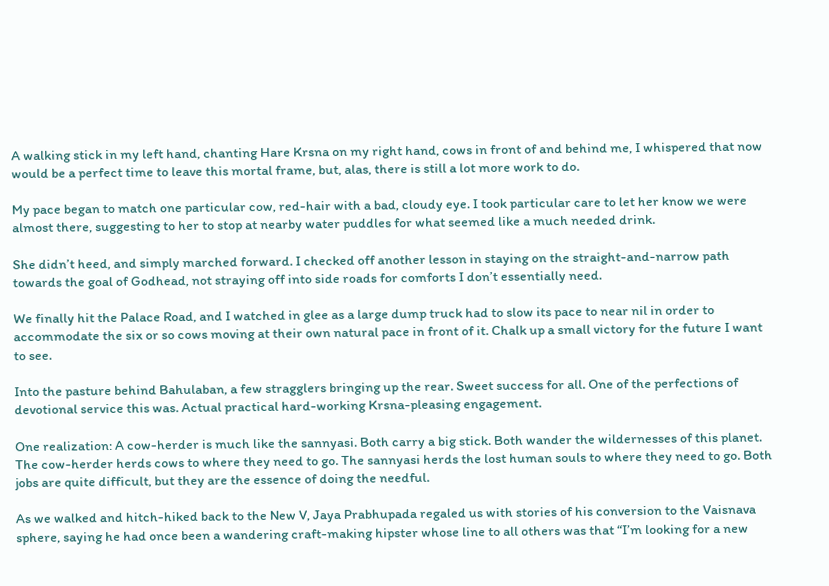A walking stick in my left hand, chanting Hare Krsna on my right hand, cows in front of and behind me, I whispered that now would be a perfect time to leave this mortal frame, but, alas, there is still a lot more work to do.

My pace began to match one particular cow, red-hair with a bad, cloudy eye. I took particular care to let her know we were almost there, suggesting to her to stop at nearby water puddles for what seemed like a much needed drink.

She didn’t heed, and simply marched forward. I checked off another lesson in staying on the straight-and-narrow path towards the goal of Godhead, not straying off into side roads for comforts I don’t essentially need.

We finally hit the Palace Road, and I watched in glee as a large dump truck had to slow its pace to near nil in order to accommodate the six or so cows moving at their own natural pace in front of it. Chalk up a small victory for the future I want to see.

Into the pasture behind Bahulaban, a few stragglers bringing up the rear. Sweet success for all. One of the perfections of devotional service this was. Actual practical hard-working Krsna-pleasing engagement.

One realization: A cow-herder is much like the sannyasi. Both carry a big stick. Both wander the wildernesses of this planet. The cow-herder herds cows to where they need to go. The sannyasi herds the lost human souls to where they need to go. Both jobs are quite difficult, but they are the essence of doing the needful.

As we walked and hitch-hiked back to the New V, Jaya Prabhupada regaled us with stories of his conversion to the Vaisnava sphere, saying he had once been a wandering craft-making hipster whose line to all others was that “I’m looking for a new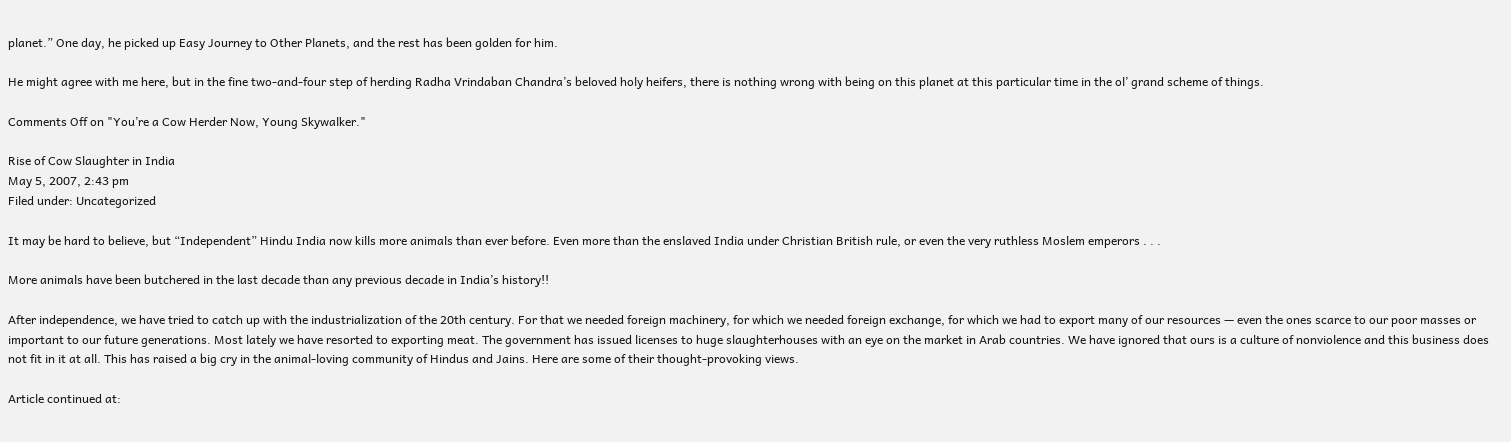planet.” One day, he picked up Easy Journey to Other Planets, and the rest has been golden for him.

He might agree with me here, but in the fine two-and-four step of herding Radha Vrindaban Chandra’s beloved holy heifers, there is nothing wrong with being on this planet at this particular time in the ol’ grand scheme of things.

Comments Off on "You’re a Cow Herder Now, Young Skywalker."

Rise of Cow Slaughter in India
May 5, 2007, 2:43 pm
Filed under: Uncategorized

It may be hard to believe, but “Independent” Hindu India now kills more animals than ever before. Even more than the enslaved India under Christian British rule, or even the very ruthless Moslem emperors . . .

More animals have been butchered in the last decade than any previous decade in India’s history!!

After independence, we have tried to catch up with the industrialization of the 20th century. For that we needed foreign machinery, for which we needed foreign exchange, for which we had to export many of our resources — even the ones scarce to our poor masses or important to our future generations. Most lately we have resorted to exporting meat. The government has issued licenses to huge slaughterhouses with an eye on the market in Arab countries. We have ignored that ours is a culture of nonviolence and this business does not fit in it at all. This has raised a big cry in the animal-loving community of Hindus and Jains. Here are some of their thought-provoking views.

Article continued at: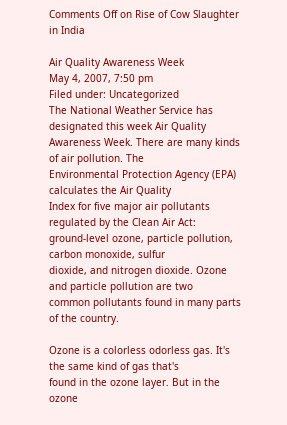Comments Off on Rise of Cow Slaughter in India

Air Quality Awareness Week
May 4, 2007, 7:50 pm
Filed under: Uncategorized
The National Weather Service has designated this week Air Quality
Awareness Week. There are many kinds of air pollution. The
Environmental Protection Agency (EPA) calculates the Air Quality
Index for five major air pollutants regulated by the Clean Air Act:
ground-level ozone, particle pollution, carbon monoxide, sulfur
dioxide, and nitrogen dioxide. Ozone and particle pollution are two
common pollutants found in many parts of the country.

Ozone is a colorless odorless gas. It's the same kind of gas that's
found in the ozone layer. But in the ozone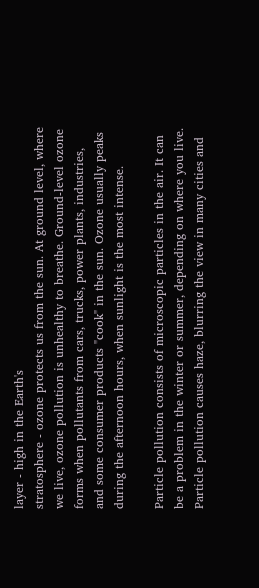layer - high in the Earth's
stratosphere - ozone protects us from the sun. At ground level, where
we live, ozone pollution is unhealthy to breathe. Ground-level ozone
forms when pollutants from cars, trucks, power plants, industries,
and some consumer products "cook" in the sun. Ozone usually peaks
during the afternoon hours, when sunlight is the most intense.

Particle pollution consists of microscopic particles in the air. It can
be a problem in the winter or summer, depending on where you live.
Particle pollution causes haze, blurring the view in many cities and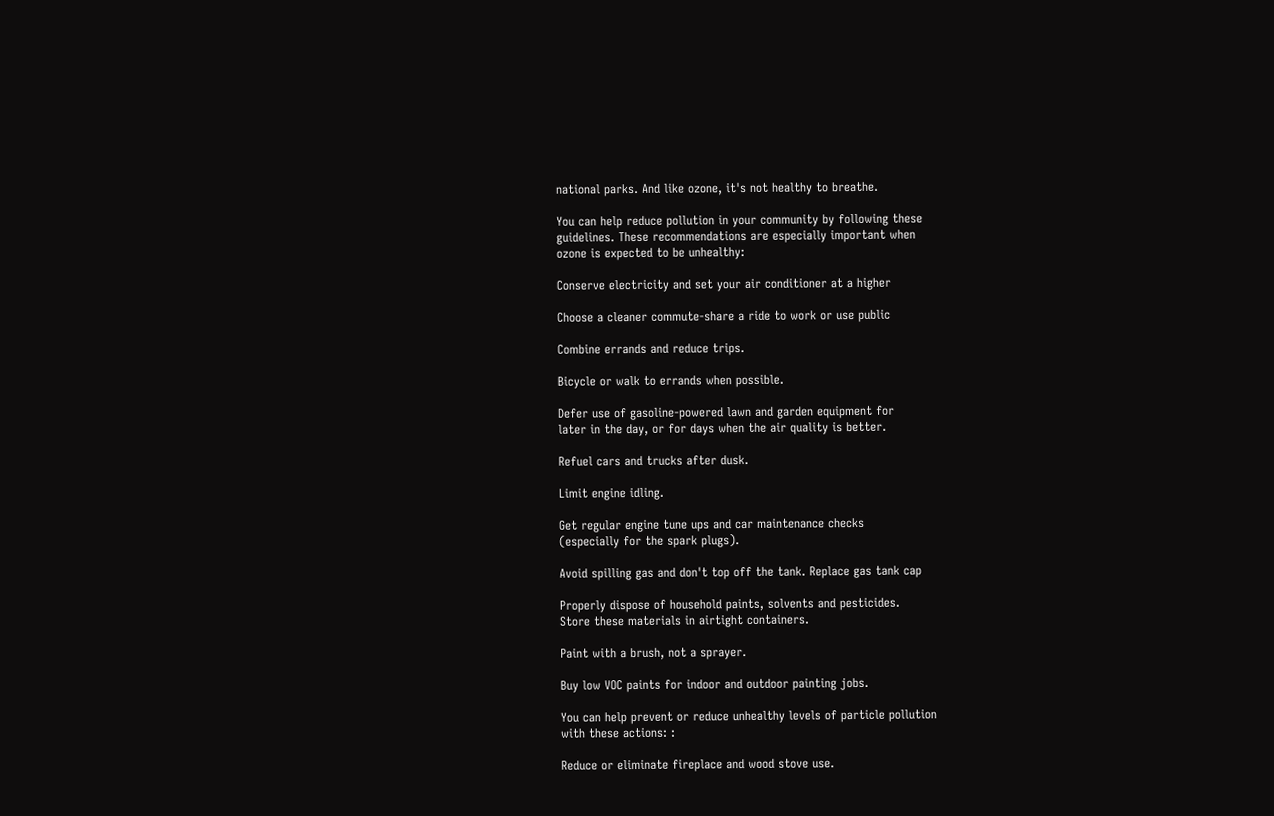national parks. And like ozone, it's not healthy to breathe.

You can help reduce pollution in your community by following these
guidelines. These recommendations are especially important when
ozone is expected to be unhealthy:

Conserve electricity and set your air conditioner at a higher

Choose a cleaner commute-share a ride to work or use public

Combine errands and reduce trips.

Bicycle or walk to errands when possible.

Defer use of gasoline-powered lawn and garden equipment for
later in the day, or for days when the air quality is better.

Refuel cars and trucks after dusk.

Limit engine idling.

Get regular engine tune ups and car maintenance checks
(especially for the spark plugs).

Avoid spilling gas and don't top off the tank. Replace gas tank cap

Properly dispose of household paints, solvents and pesticides.
Store these materials in airtight containers.

Paint with a brush, not a sprayer.

Buy low VOC paints for indoor and outdoor painting jobs.

You can help prevent or reduce unhealthy levels of particle pollution
with these actions: :

Reduce or eliminate fireplace and wood stove use.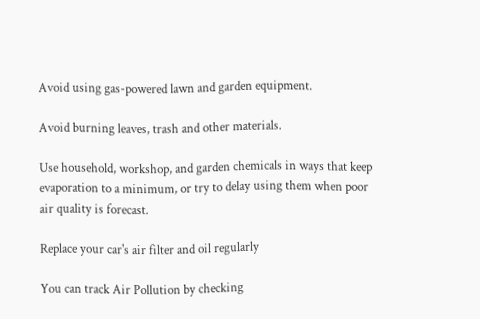Avoid using gas-powered lawn and garden equipment.

Avoid burning leaves, trash and other materials.

Use household, workshop, and garden chemicals in ways that keep
evaporation to a minimum, or try to delay using them when poor
air quality is forecast.

Replace your car's air filter and oil regularly

You can track Air Pollution by checking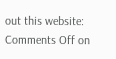out this website:
Comments Off on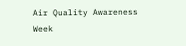Air Quality Awareness Week